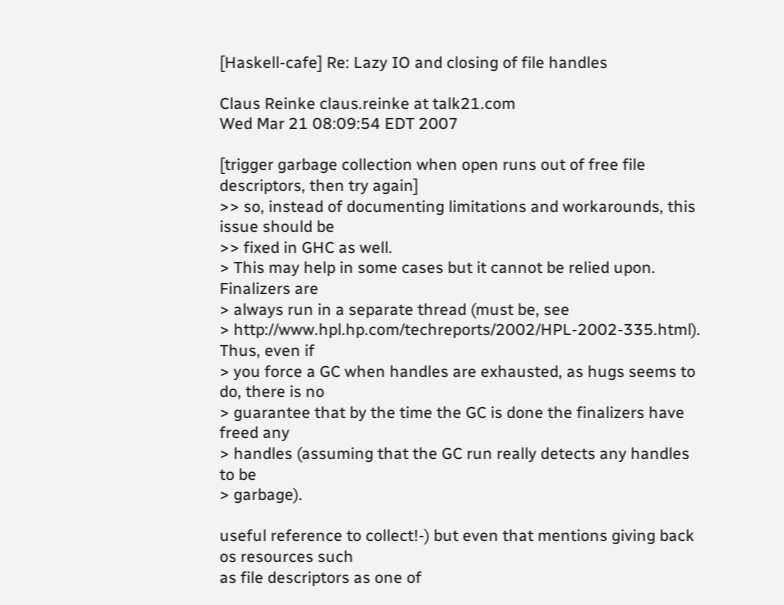[Haskell-cafe] Re: Lazy IO and closing of file handles

Claus Reinke claus.reinke at talk21.com
Wed Mar 21 08:09:54 EDT 2007

[trigger garbage collection when open runs out of free file descriptors, then try again]
>> so, instead of documenting limitations and workarounds, this issue should be
>> fixed in GHC as well.
> This may help in some cases but it cannot be relied upon. Finalizers are
> always run in a separate thread (must be, see
> http://www.hpl.hp.com/techreports/2002/HPL-2002-335.html). Thus, even if
> you force a GC when handles are exhausted, as hugs seems to do, there is no
> guarantee that by the time the GC is done the finalizers have freed any
> handles (assuming that the GC run really detects any handles to be
> garbage).

useful reference to collect!-) but even that mentions giving back os resources such
as file descriptors as one of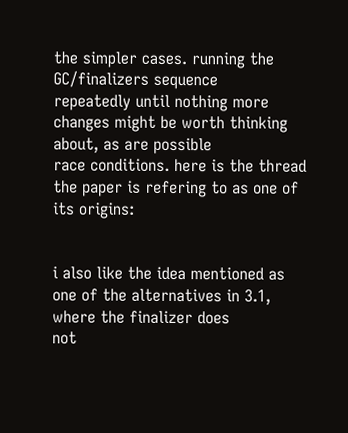the simpler cases. running the GC/finalizers sequence
repeatedly until nothing more changes might be worth thinking about, as are possible
race conditions. here is the thread the paper is refering to as one of its origins:


i also like the idea mentioned as one of the alternatives in 3.1, where the finalizer does
not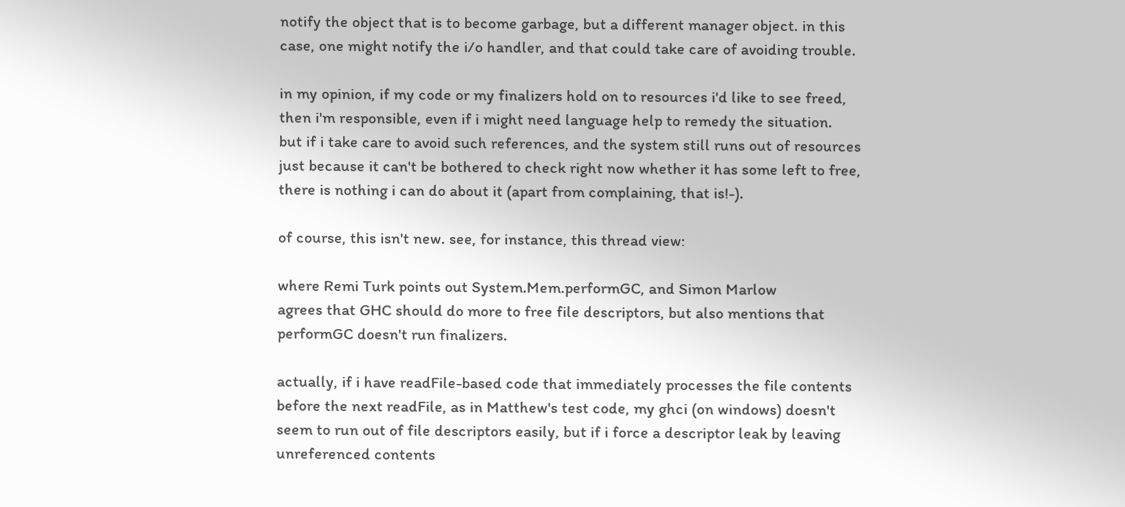notify the object that is to become garbage, but a different manager object. in this
case, one might notify the i/o handler, and that could take care of avoiding trouble.

in my opinion, if my code or my finalizers hold on to resources i'd like to see freed,
then i'm responsible, even if i might need language help to remedy the situation.
but if i take care to avoid such references, and the system still runs out of resources
just because it can't be bothered to check right now whether it has some left to free,
there is nothing i can do about it (apart from complaining, that is!-).

of course, this isn't new. see, for instance, this thread view:

where Remi Turk points out System.Mem.performGC, and Simon Marlow
agrees that GHC should do more to free file descriptors, but also mentions that
performGC doesn't run finalizers.

actually, if i have readFile-based code that immediately processes the file contents
before the next readFile, as in Matthew's test code, my ghci (on windows) doesn't
seem to run out of file descriptors easily, but if i force a descriptor leak by leaving
unreferenced contents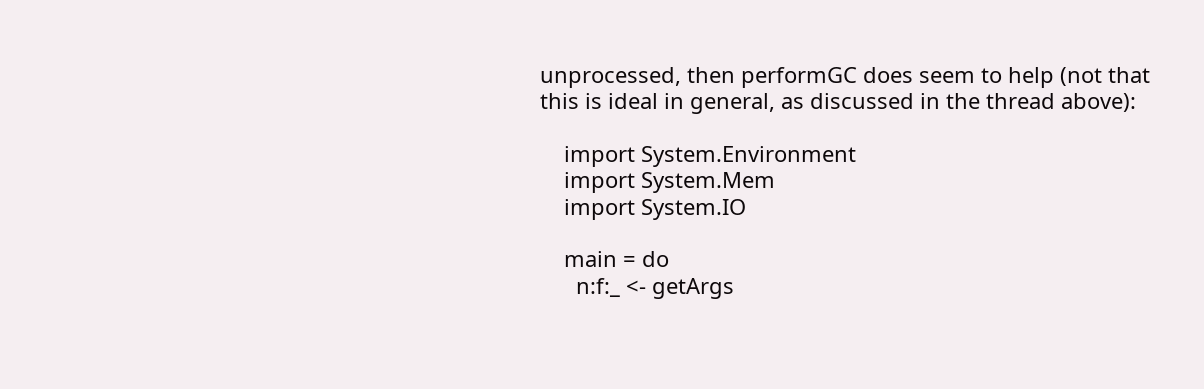unprocessed, then performGC does seem to help (not that
this is ideal in general, as discussed in the thread above):

    import System.Environment
    import System.Mem
    import System.IO

    main = do
      n:f:_ <- getArgs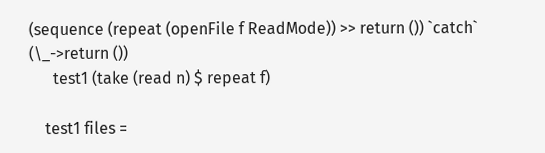(sequence (repeat (openFile f ReadMode)) >> return ()) `catch` (\_->return ())
      test1 (take (read n) $ repeat f)

    test1 files =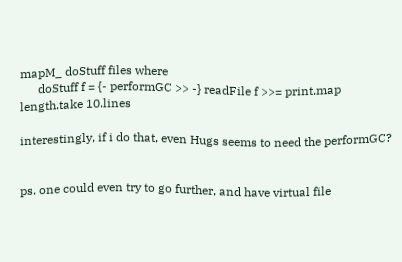mapM_ doStuff files where
      doStuff f = {- performGC >> -} readFile f >>= print.map length.take 10.lines

interestingly, if i do that, even Hugs seems to need the performGC?


ps. one could even try to go further, and have virtual file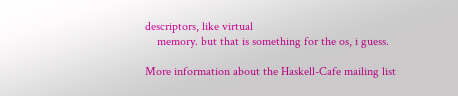descriptors, like virtual
    memory. but that is something for the os, i guess.

More information about the Haskell-Cafe mailing list